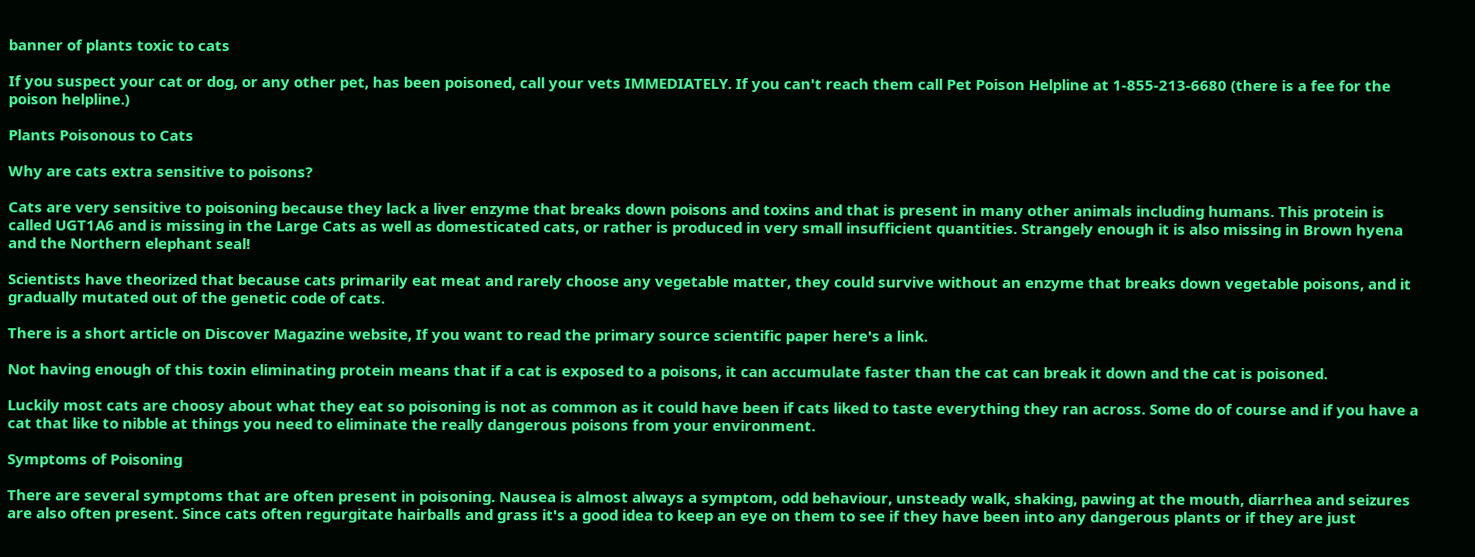banner of plants toxic to cats

If you suspect your cat or dog, or any other pet, has been poisoned, call your vets IMMEDIATELY. If you can't reach them call Pet Poison Helpline at 1-855-213-6680 (there is a fee for the poison helpline.)

Plants Poisonous to Cats

Why are cats extra sensitive to poisons?

Cats are very sensitive to poisoning because they lack a liver enzyme that breaks down poisons and toxins and that is present in many other animals including humans. This protein is called UGT1A6 and is missing in the Large Cats as well as domesticated cats, or rather is produced in very small insufficient quantities. Strangely enough it is also missing in Brown hyena and the Northern elephant seal!

Scientists have theorized that because cats primarily eat meat and rarely choose any vegetable matter, they could survive without an enzyme that breaks down vegetable poisons, and it gradually mutated out of the genetic code of cats.

There is a short article on Discover Magazine website, If you want to read the primary source scientific paper here's a link.

Not having enough of this toxin eliminating protein means that if a cat is exposed to a poisons, it can accumulate faster than the cat can break it down and the cat is poisoned.

Luckily most cats are choosy about what they eat so poisoning is not as common as it could have been if cats liked to taste everything they ran across. Some do of course and if you have a cat that like to nibble at things you need to eliminate the really dangerous poisons from your environment.

Symptoms of Poisoning

There are several symptoms that are often present in poisoning. Nausea is almost always a symptom, odd behaviour, unsteady walk, shaking, pawing at the mouth, diarrhea and seizures are also often present. Since cats often regurgitate hairballs and grass it's a good idea to keep an eye on them to see if they have been into any dangerous plants or if they are just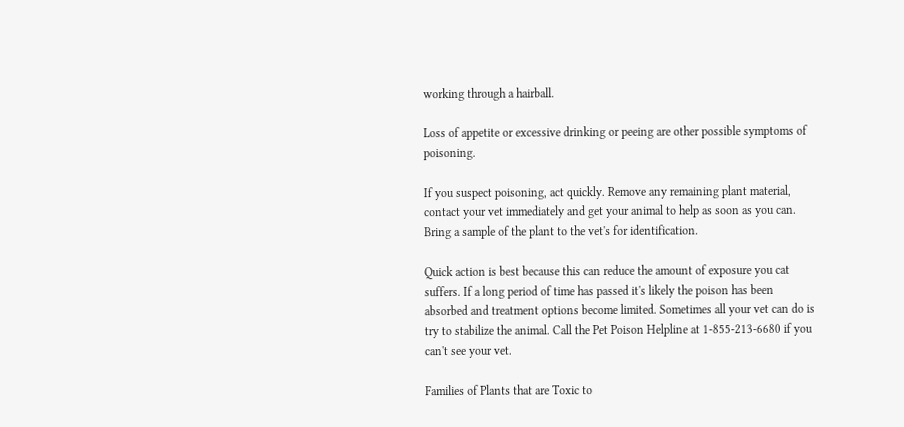working through a hairball.

Loss of appetite or excessive drinking or peeing are other possible symptoms of poisoning.

If you suspect poisoning, act quickly. Remove any remaining plant material, contact your vet immediately and get your animal to help as soon as you can. Bring a sample of the plant to the vet's for identification.

Quick action is best because this can reduce the amount of exposure you cat suffers. If a long period of time has passed it's likely the poison has been absorbed and treatment options become limited. Sometimes all your vet can do is try to stabilize the animal. Call the Pet Poison Helpline at 1-855-213-6680 if you can't see your vet.

Families of Plants that are Toxic to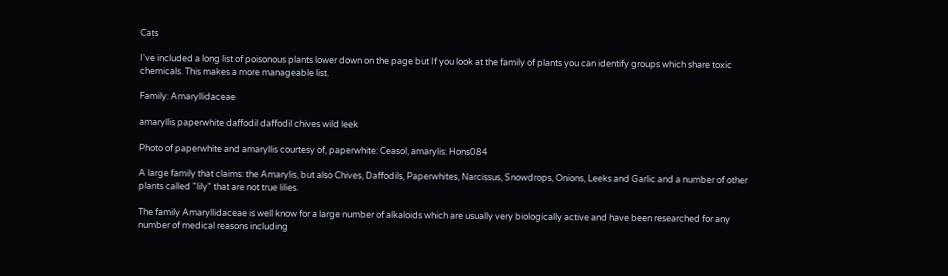Cats

I've included a long list of poisonous plants lower down on the page but If you look at the family of plants you can identify groups which share toxic chemicals. This makes a more manageable list.

Family: Amaryllidaceae

amaryllis paperwhite daffodil daffodil chives wild leek

Photo of paperwhite and amaryllis courtesy of, paperwhite: Ceasol, amarylis: Hons084

A large family that claims: the Amarylis, but also Chives, Daffodils, Paperwhites, Narcissus, Snowdrops, Onions, Leeks and Garlic and a number of other plants called "lily" that are not true lilies.

The family Amaryllidaceae is well know for a large number of alkaloids which are usually very biologically active and have been researched for any number of medical reasons including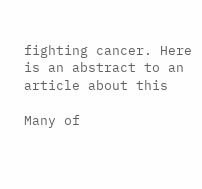fighting cancer. Here is an abstract to an article about this

Many of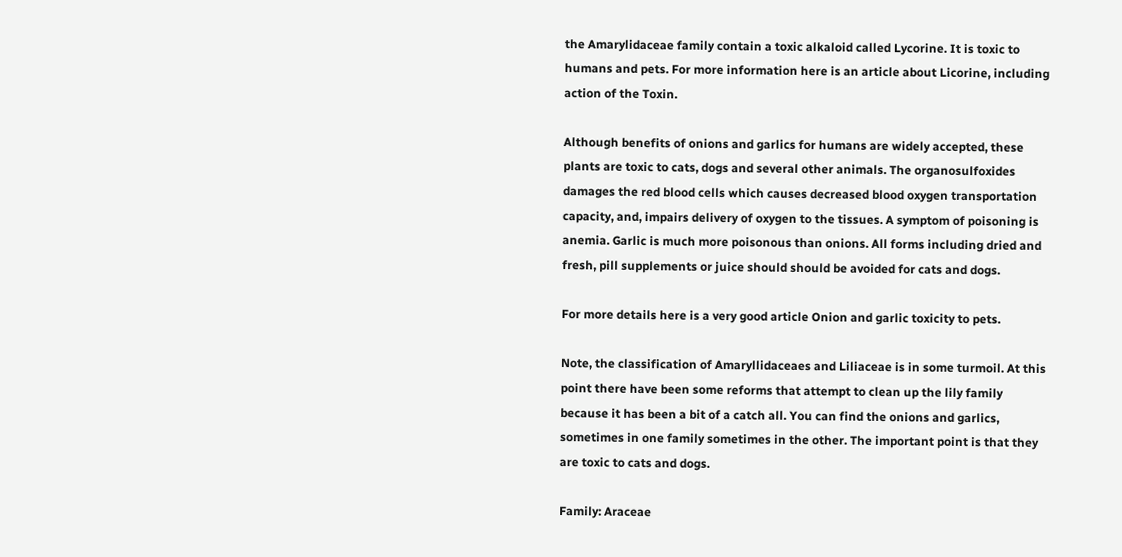the Amarylidaceae family contain a toxic alkaloid called Lycorine. It is toxic to humans and pets. For more information here is an article about Licorine, including action of the Toxin.

Although benefits of onions and garlics for humans are widely accepted, these plants are toxic to cats, dogs and several other animals. The organosulfoxides damages the red blood cells which causes decreased blood oxygen transportation capacity, and, impairs delivery of oxygen to the tissues. A symptom of poisoning is anemia. Garlic is much more poisonous than onions. All forms including dried and fresh, pill supplements or juice should should be avoided for cats and dogs.

For more details here is a very good article Onion and garlic toxicity to pets.

Note, the classification of Amaryllidaceaes and Liliaceae is in some turmoil. At this point there have been some reforms that attempt to clean up the lily family because it has been a bit of a catch all. You can find the onions and garlics, sometimes in one family sometimes in the other. The important point is that they are toxic to cats and dogs.

Family: Araceae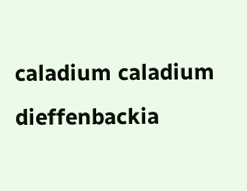caladium caladium dieffenbackia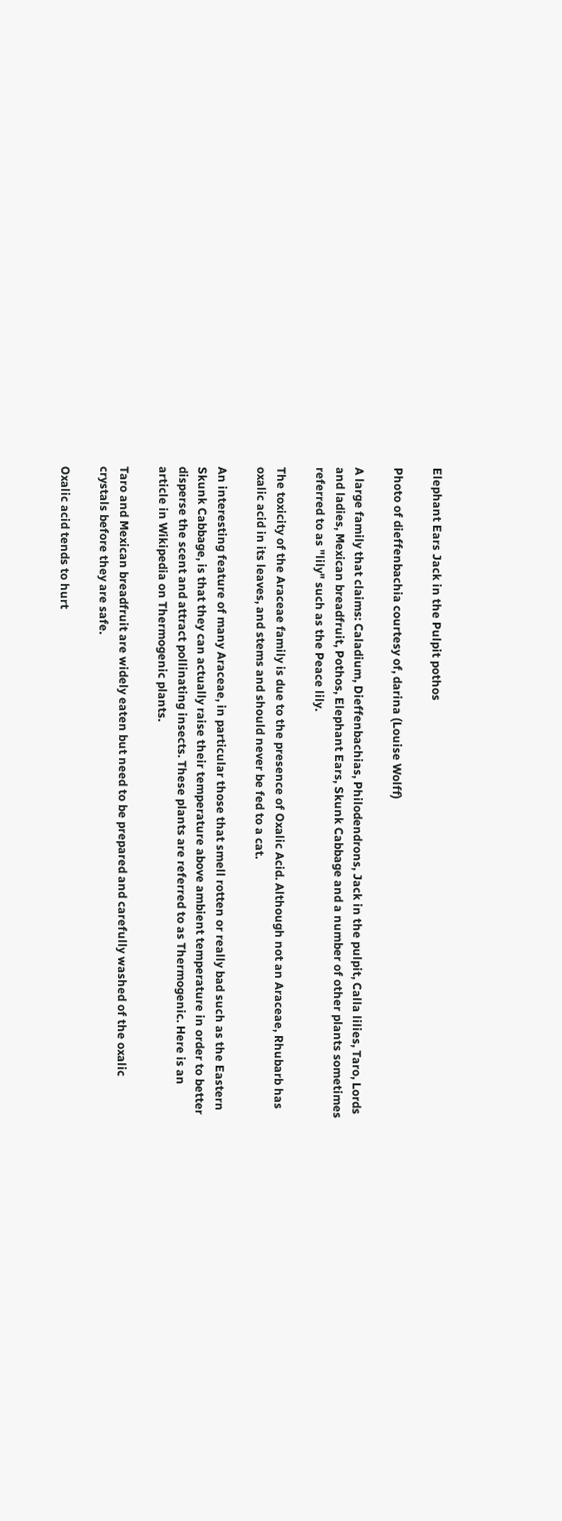Elephant Ears Jack in the Pulpit pothos

Photo of dieffenbachia courtesy of, darina (Louise Wolff)

A large family that claims: Caladium, Dieffenbachias, Philodendrons, Jack in the pulpit, Calla lilies, Taro, Lords and ladies, Mexican breadfruit, Pothos, Elephant Ears, Skunk Cabbage and a number of other plants sometimes referred to as "lily" such as the Peace lily.

The toxicity of the Araceae family is due to the presence of Oxalic Acid. Although not an Araceae, Rhubarb has oxalic acid in its leaves, and stems and should never be fed to a cat.

An interesting feature of many Araceae, in particular those that smell rotten or really bad such as the Eastern Skunk Cabbage, is that they can actually raise their temperature above ambient temperature in order to better disperse the scent and attract pollinating insects. These plants are referred to as Thermogenic. Here is an article in Wikipedia on Thermogenic plants.

Taro and Mexican breadfruit are widely eaten but need to be prepared and carefully washed of the oxalic crystals before they are safe.

Oxalic acid tends to hurt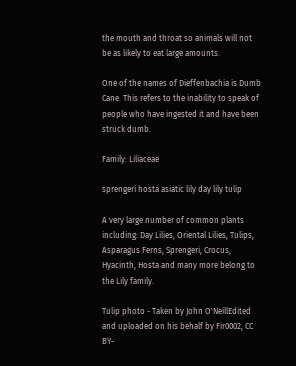the mouth and throat so animals will not be as likely to eat large amounts.

One of the names of Dieffenbachia is Dumb Cane. This refers to the inability to speak of people who have ingested it and have been struck dumb.

Family: Liliaceae

sprengeri hosta asiatic lily day lily tulip

A very large number of common plants including: Day Lilies, Oriental Lilies, Tulips, Asparagus Ferns, Sprengeri, Crocus, Hyacinth, Hosta and many more belong to the Lily family.

Tulip photo - Taken by John O'NeillEdited and uploaded on his behalf by Fir0002, CC BY-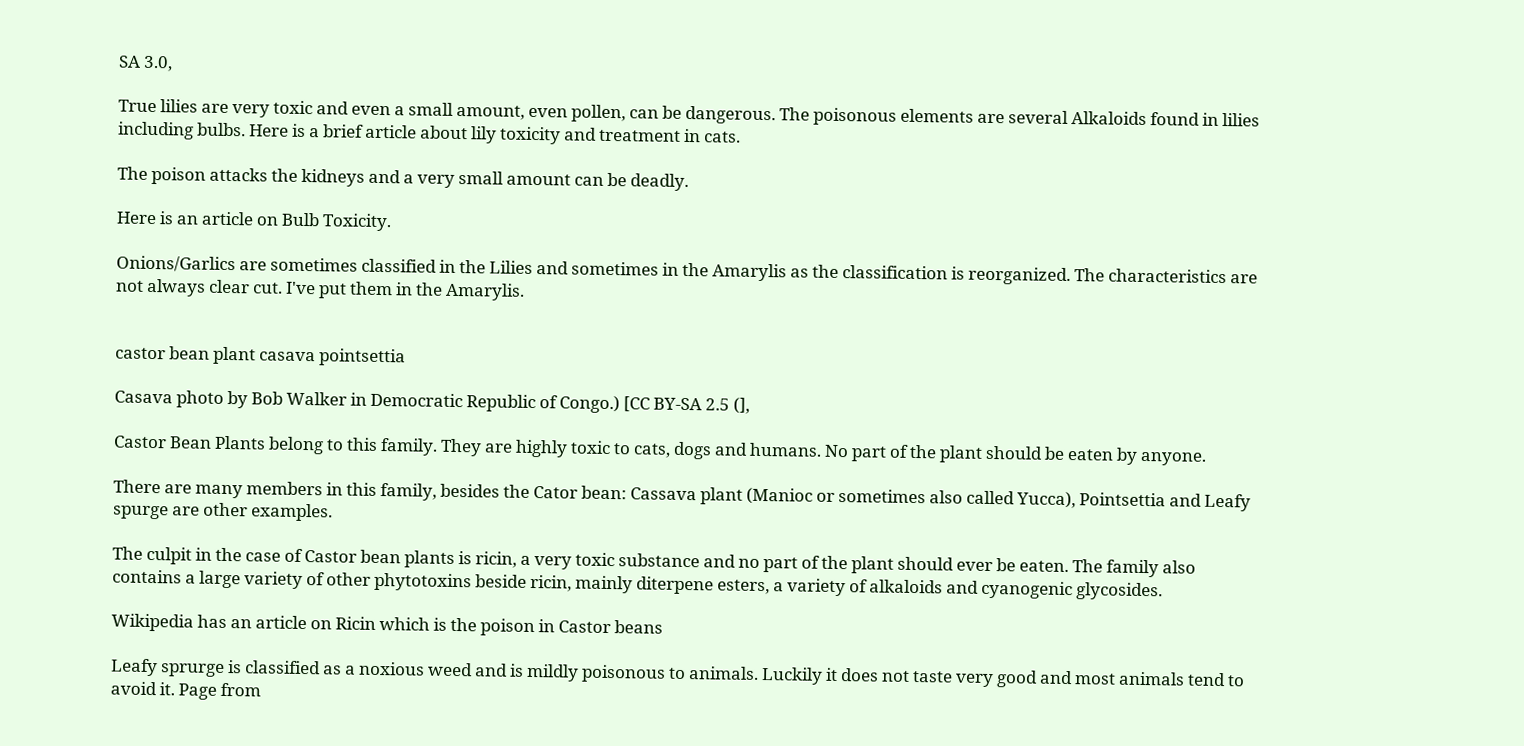SA 3.0,

True lilies are very toxic and even a small amount, even pollen, can be dangerous. The poisonous elements are several Alkaloids found in lilies including bulbs. Here is a brief article about lily toxicity and treatment in cats.

The poison attacks the kidneys and a very small amount can be deadly.

Here is an article on Bulb Toxicity.

Onions/Garlics are sometimes classified in the Lilies and sometimes in the Amarylis as the classification is reorganized. The characteristics are not always clear cut. I've put them in the Amarylis.


castor bean plant casava pointsettia

Casava photo by Bob Walker in Democratic Republic of Congo.) [CC BY-SA 2.5 (],

Castor Bean Plants belong to this family. They are highly toxic to cats, dogs and humans. No part of the plant should be eaten by anyone.

There are many members in this family, besides the Cator bean: Cassava plant (Manioc or sometimes also called Yucca), Pointsettia and Leafy spurge are other examples.

The culpit in the case of Castor bean plants is ricin, a very toxic substance and no part of the plant should ever be eaten. The family also contains a large variety of other phytotoxins beside ricin, mainly diterpene esters, a variety of alkaloids and cyanogenic glycosides.

Wikipedia has an article on Ricin which is the poison in Castor beans

Leafy sprurge is classified as a noxious weed and is mildly poisonous to animals. Luckily it does not taste very good and most animals tend to avoid it. Page from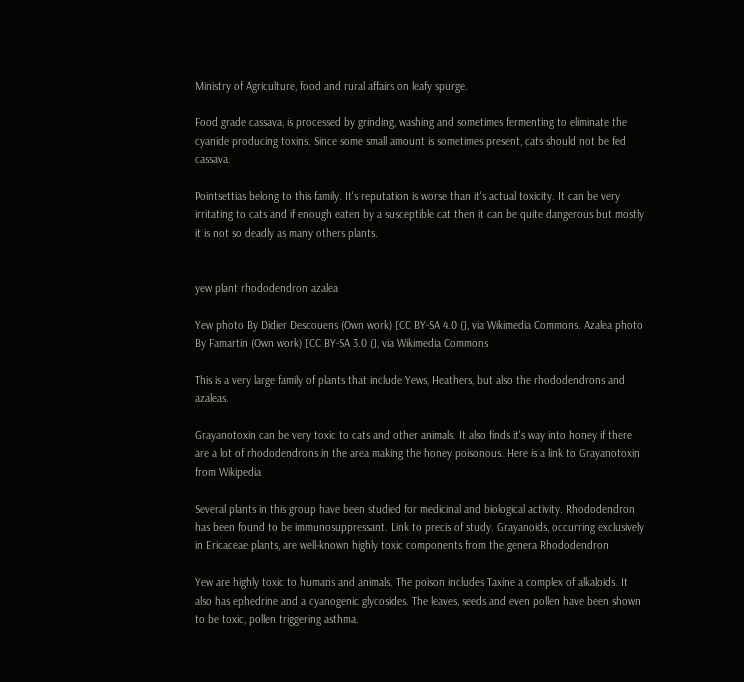Ministry of Agriculture, food and rural affairs on leafy spurge.

Food grade cassava, is processed by grinding, washing and sometimes fermenting to eliminate the cyanide producing toxins. Since some small amount is sometimes present, cats should not be fed cassava.

Pointsettias belong to this family. It's reputation is worse than it's actual toxicity. It can be very irritating to cats and if enough eaten by a susceptible cat then it can be quite dangerous but mostly it is not so deadly as many others plants.


yew plant rhododendron azalea

Yew photo By Didier Descouens (Own work) [CC BY-SA 4.0 (], via Wikimedia Commons. Azalea photo By Famartin (Own work) [CC BY-SA 3.0 (], via Wikimedia Commons

This is a very large family of plants that include Yews, Heathers, but also the rhododendrons and azaleas.

Grayanotoxin can be very toxic to cats and other animals. It also finds it's way into honey if there are a lot of rhododendrons in the area making the honey poisonous. Here is a link to Grayanotoxin from Wikipedia

Several plants in this group have been studied for medicinal and biological activity. Rhododendron has been found to be immunosuppressant. Link to precis of study. Grayanoids, occurring exclusively in Ericaceae plants, are well-known highly toxic components from the genera Rhododendron

Yew are highly toxic to humans and animals. The poison includes Taxine a complex of alkaloids. It also has ephedrine and a cyanogenic glycosides. The leaves, seeds and even pollen have been shown to be toxic, pollen triggering asthma.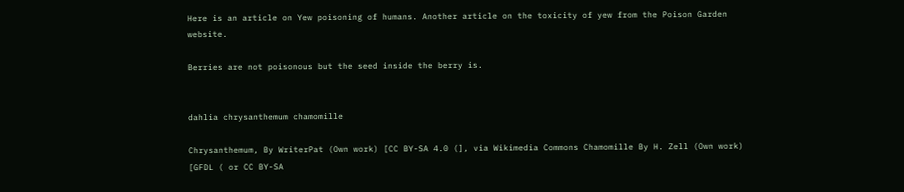Here is an article on Yew poisoning of humans. Another article on the toxicity of yew from the Poison Garden website.

Berries are not poisonous but the seed inside the berry is.


dahlia chrysanthemum chamomille

Chrysanthemum, By WriterPat (Own work) [CC BY-SA 4.0 (], via Wikimedia Commons Chamomille By H. Zell (Own work) [GFDL ( or CC BY-SA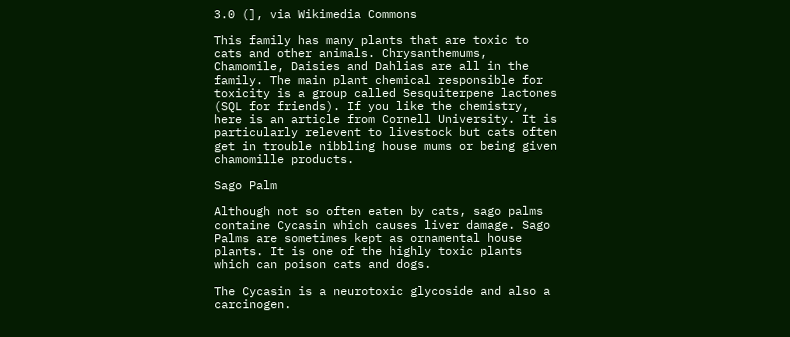3.0 (], via Wikimedia Commons

This family has many plants that are toxic to cats and other animals. Chrysanthemums, Chamomile, Daisies and Dahlias are all in the family. The main plant chemical responsible for toxicity is a group called Sesquiterpene lactones (SQL for friends). If you like the chemistry, here is an article from Cornell University. It is particularly relevent to livestock but cats often get in trouble nibbling house mums or being given chamomille products.

Sago Palm

Although not so often eaten by cats, sago palms containe Cycasin which causes liver damage. Sago Palms are sometimes kept as ornamental house plants. It is one of the highly toxic plants which can poison cats and dogs.

The Cycasin is a neurotoxic glycoside and also a carcinogen.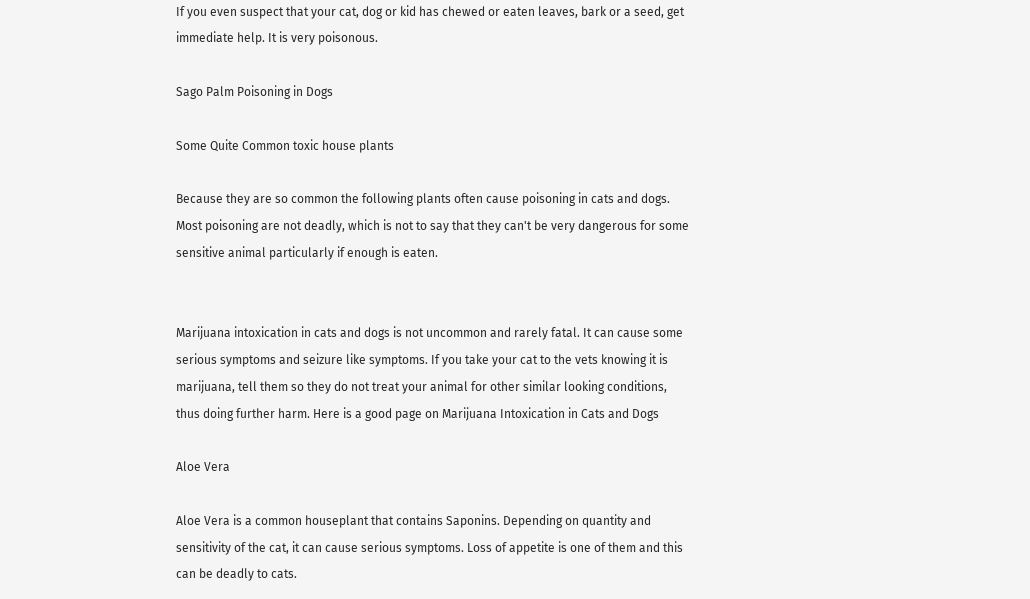If you even suspect that your cat, dog or kid has chewed or eaten leaves, bark or a seed, get immediate help. It is very poisonous.

Sago Palm Poisoning in Dogs

Some Quite Common toxic house plants

Because they are so common the following plants often cause poisoning in cats and dogs. Most poisoning are not deadly, which is not to say that they can't be very dangerous for some sensitive animal particularly if enough is eaten.


Marijuana intoxication in cats and dogs is not uncommon and rarely fatal. It can cause some serious symptoms and seizure like symptoms. If you take your cat to the vets knowing it is marijuana, tell them so they do not treat your animal for other similar looking conditions, thus doing further harm. Here is a good page on Marijuana Intoxication in Cats and Dogs

Aloe Vera

Aloe Vera is a common houseplant that contains Saponins. Depending on quantity and sensitivity of the cat, it can cause serious symptoms. Loss of appetite is one of them and this can be deadly to cats.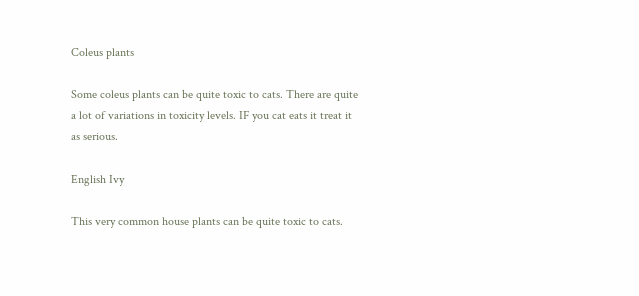Coleus plants

Some coleus plants can be quite toxic to cats. There are quite a lot of variations in toxicity levels. IF you cat eats it treat it as serious.

English Ivy

This very common house plants can be quite toxic to cats.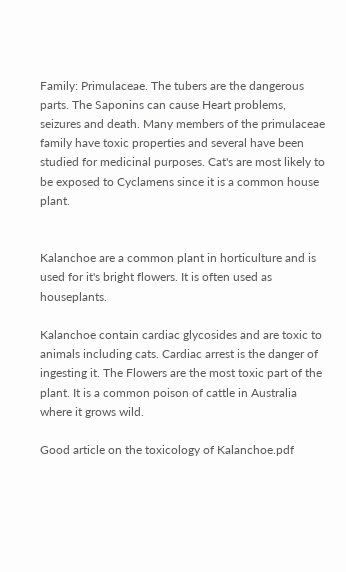Family: Primulaceae. The tubers are the dangerous parts. The Saponins can cause Heart problems, seizures and death. Many members of the primulaceae family have toxic properties and several have been studied for medicinal purposes. Cat's are most likely to be exposed to Cyclamens since it is a common house plant.


Kalanchoe are a common plant in horticulture and is used for it's bright flowers. It is often used as houseplants.

Kalanchoe contain cardiac glycosides and are toxic to animals including cats. Cardiac arrest is the danger of ingesting it. The Flowers are the most toxic part of the plant. It is a common poison of cattle in Australia where it grows wild.

Good article on the toxicology of Kalanchoe.pdf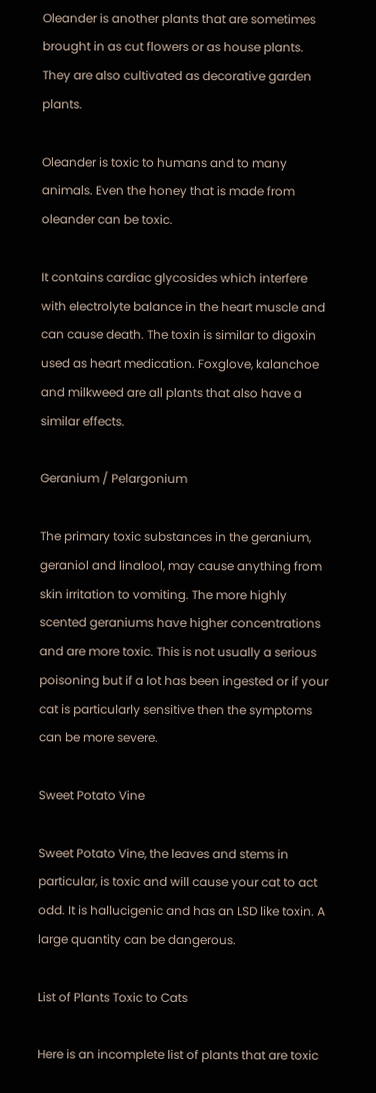Oleander is another plants that are sometimes brought in as cut flowers or as house plants. They are also cultivated as decorative garden plants.

Oleander is toxic to humans and to many animals. Even the honey that is made from oleander can be toxic.

It contains cardiac glycosides which interfere with electrolyte balance in the heart muscle and can cause death. The toxin is similar to digoxin used as heart medication. Foxglove, kalanchoe and milkweed are all plants that also have a similar effects.

Geranium / Pelargonium

The primary toxic substances in the geranium, geraniol and linalool, may cause anything from skin irritation to vomiting. The more highly scented geraniums have higher concentrations and are more toxic. This is not usually a serious poisoning but if a lot has been ingested or if your cat is particularly sensitive then the symptoms can be more severe.

Sweet Potato Vine

Sweet Potato Vine, the leaves and stems in particular, is toxic and will cause your cat to act odd. It is hallucigenic and has an LSD like toxin. A large quantity can be dangerous.

List of Plants Toxic to Cats

Here is an incomplete list of plants that are toxic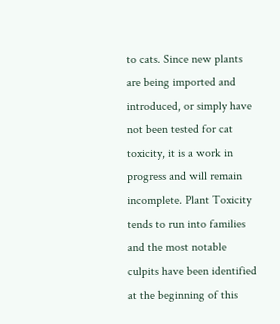to cats. Since new plants are being imported and introduced, or simply have not been tested for cat toxicity, it is a work in progress and will remain incomplete. Plant Toxicity tends to run into families and the most notable culpits have been identified at the beginning of this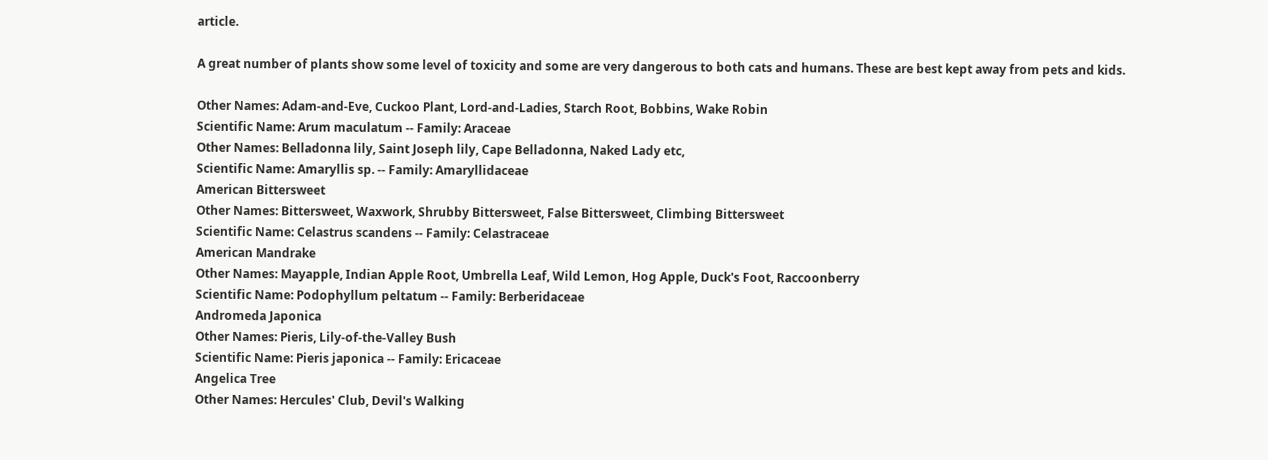article.

A great number of plants show some level of toxicity and some are very dangerous to both cats and humans. These are best kept away from pets and kids.

Other Names: Adam-and-Eve, Cuckoo Plant, Lord-and-Ladies, Starch Root, Bobbins, Wake Robin
Scientific Name: Arum maculatum -- Family: Araceae
Other Names: Belladonna lily, Saint Joseph lily, Cape Belladonna, Naked Lady etc,
Scientific Name: Amaryllis sp. -- Family: Amaryllidaceae
American Bittersweet
Other Names: Bittersweet, Waxwork, Shrubby Bittersweet, False Bittersweet, Climbing Bittersweet
Scientific Name: Celastrus scandens -- Family: Celastraceae
American Mandrake
Other Names: Mayapple, Indian Apple Root, Umbrella Leaf, Wild Lemon, Hog Apple, Duck's Foot, Raccoonberry
Scientific Name: Podophyllum peltatum -- Family: Berberidaceae
Andromeda Japonica
Other Names: Pieris, Lily-of-the-Valley Bush
Scientific Name: Pieris japonica -- Family: Ericaceae
Angelica Tree
Other Names: Hercules' Club, Devil's Walking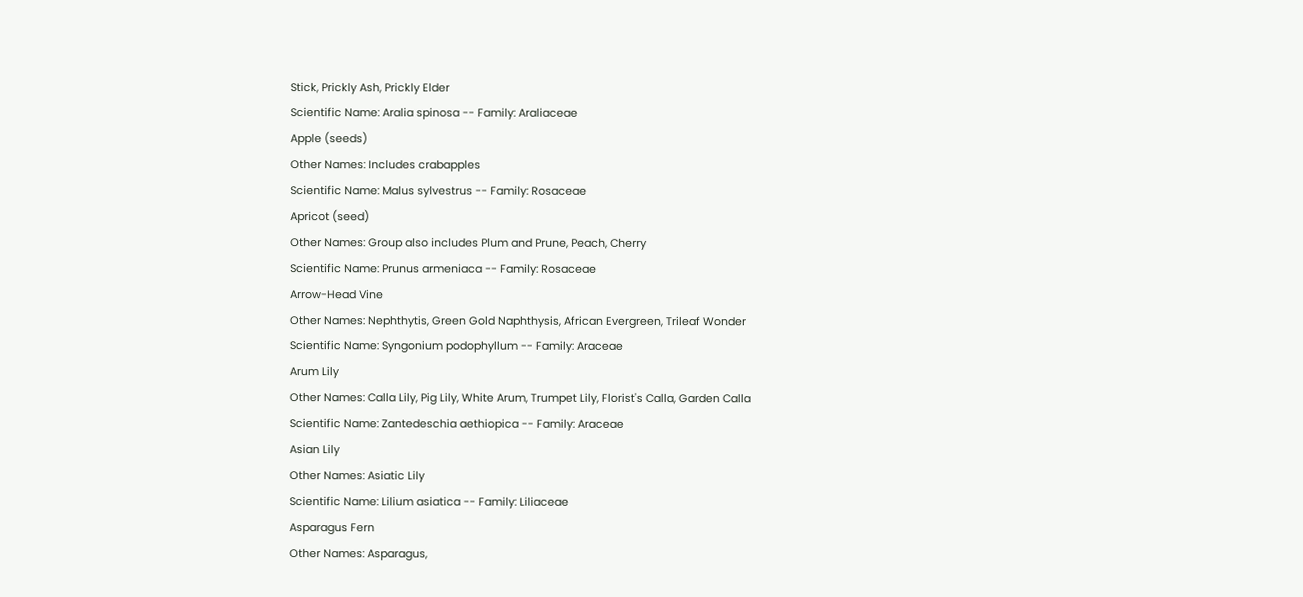Stick, Prickly Ash, Prickly Elder
Scientific Name: Aralia spinosa -- Family: Araliaceae
Apple (seeds)
Other Names: Includes crabapples
Scientific Name: Malus sylvestrus -- Family: Rosaceae
Apricot (seed)
Other Names: Group also includes Plum and Prune, Peach, Cherry
Scientific Name: Prunus armeniaca -- Family: Rosaceae
Arrow-Head Vine
Other Names: Nephthytis, Green Gold Naphthysis, African Evergreen, Trileaf Wonder
Scientific Name: Syngonium podophyllum -- Family: Araceae
Arum Lily
Other Names: Calla Lily, Pig Lily, White Arum, Trumpet Lily, Florist's Calla, Garden Calla
Scientific Name: Zantedeschia aethiopica -- Family: Araceae
Asian Lily
Other Names: Asiatic Lily
Scientific Name: Lilium asiatica -- Family: Liliaceae
Asparagus Fern
Other Names: Asparagus,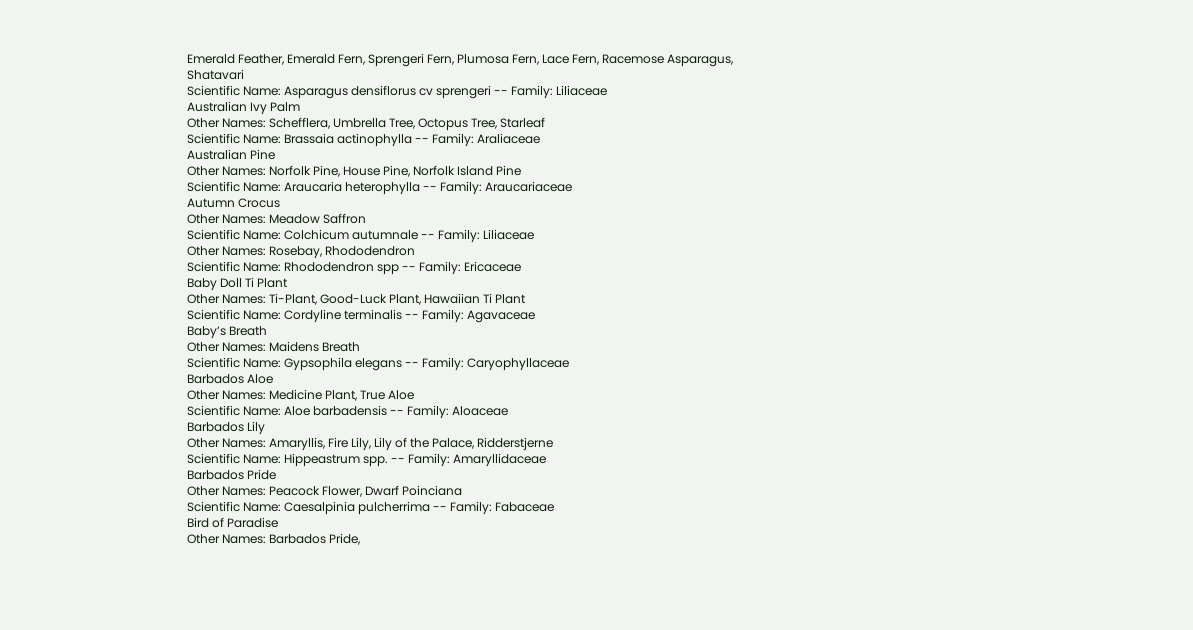Emerald Feather, Emerald Fern, Sprengeri Fern, Plumosa Fern, Lace Fern, Racemose Asparagus, Shatavari
Scientific Name: Asparagus densiflorus cv sprengeri -- Family: Liliaceae
Australian Ivy Palm
Other Names: Schefflera, Umbrella Tree, Octopus Tree, Starleaf
Scientific Name: Brassaia actinophylla -- Family: Araliaceae
Australian Pine
Other Names: Norfolk Pine, House Pine, Norfolk Island Pine
Scientific Name: Araucaria heterophylla -- Family: Araucariaceae
Autumn Crocus
Other Names: Meadow Saffron
Scientific Name: Colchicum autumnale -- Family: Liliaceae
Other Names: Rosebay, Rhododendron
Scientific Name: Rhododendron spp -- Family: Ericaceae
Baby Doll Ti Plant
Other Names: Ti-Plant, Good-Luck Plant, Hawaiian Ti Plant
Scientific Name: Cordyline terminalis -- Family: Agavaceae
Baby’s Breath
Other Names: Maidens Breath
Scientific Name: Gypsophila elegans -- Family: Caryophyllaceae
Barbados Aloe
Other Names: Medicine Plant, True Aloe
Scientific Name: Aloe barbadensis -- Family: Aloaceae
Barbados Lily
Other Names: Amaryllis, Fire Lily, Lily of the Palace, Ridderstjerne
Scientific Name: Hippeastrum spp. -- Family: Amaryllidaceae
Barbados Pride
Other Names: Peacock Flower, Dwarf Poinciana
Scientific Name: Caesalpinia pulcherrima -- Family: Fabaceae
Bird of Paradise
Other Names: Barbados Pride,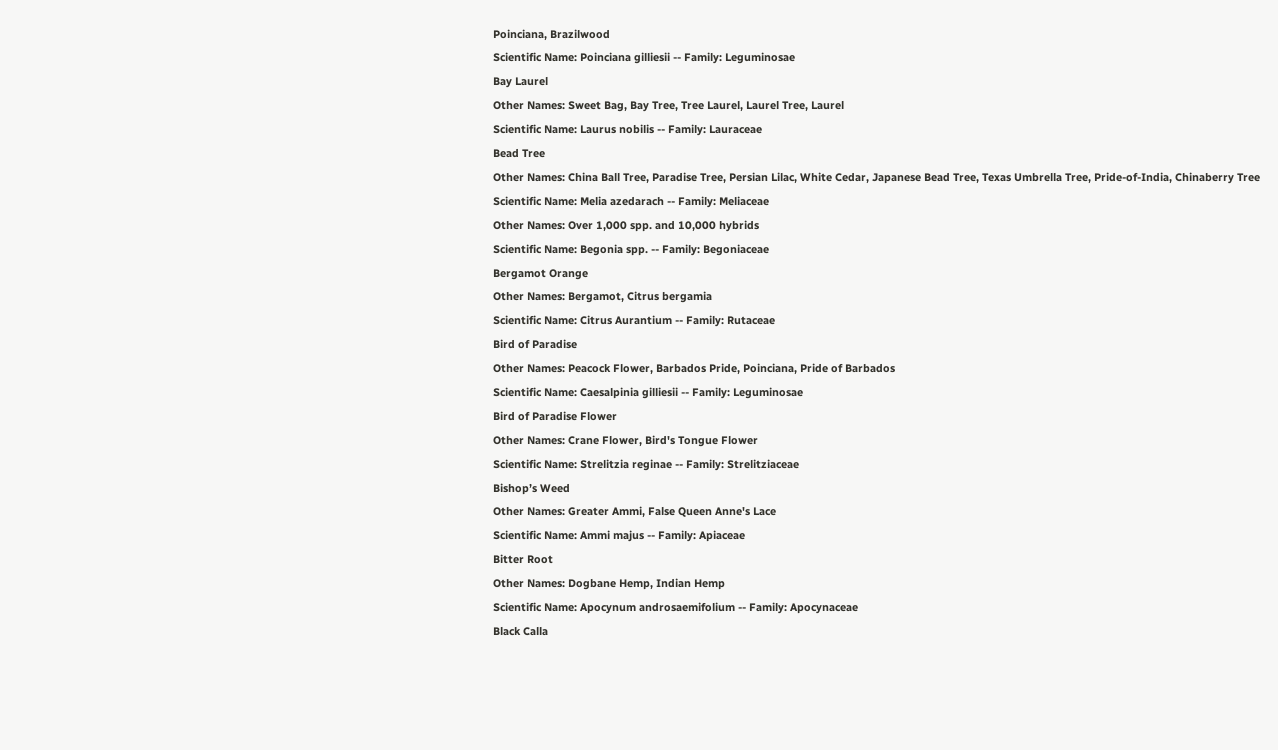Poinciana, Brazilwood
Scientific Name: Poinciana gilliesii -- Family: Leguminosae
Bay Laurel
Other Names: Sweet Bag, Bay Tree, Tree Laurel, Laurel Tree, Laurel
Scientific Name: Laurus nobilis -- Family: Lauraceae
Bead Tree
Other Names: China Ball Tree, Paradise Tree, Persian Lilac, White Cedar, Japanese Bead Tree, Texas Umbrella Tree, Pride-of-India, Chinaberry Tree
Scientific Name: Melia azedarach -- Family: Meliaceae
Other Names: Over 1,000 spp. and 10,000 hybrids
Scientific Name: Begonia spp. -- Family: Begoniaceae
Bergamot Orange
Other Names: Bergamot, Citrus bergamia
Scientific Name: Citrus Aurantium -- Family: Rutaceae
Bird of Paradise
Other Names: Peacock Flower, Barbados Pride, Poinciana, Pride of Barbados
Scientific Name: Caesalpinia gilliesii -- Family: Leguminosae
Bird of Paradise Flower
Other Names: Crane Flower, Bird's Tongue Flower
Scientific Name: Strelitzia reginae -- Family: Strelitziaceae
Bishop’s Weed
Other Names: Greater Ammi, False Queen Anne's Lace
Scientific Name: Ammi majus -- Family: Apiaceae
Bitter Root
Other Names: Dogbane Hemp, Indian Hemp
Scientific Name: Apocynum androsaemifolium -- Family: Apocynaceae
Black Calla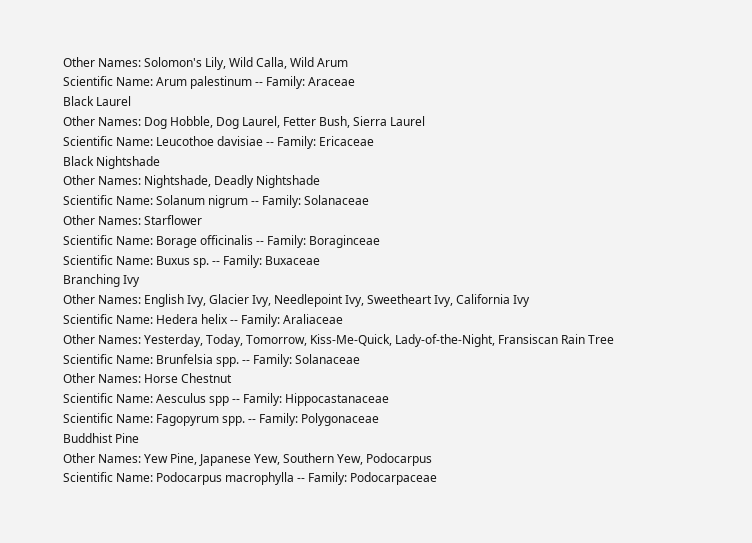Other Names: Solomon's Lily, Wild Calla, Wild Arum
Scientific Name: Arum palestinum -- Family: Araceae
Black Laurel
Other Names: Dog Hobble, Dog Laurel, Fetter Bush, Sierra Laurel
Scientific Name: Leucothoe davisiae -- Family: Ericaceae
Black Nightshade
Other Names: Nightshade, Deadly Nightshade
Scientific Name: Solanum nigrum -- Family: Solanaceae
Other Names: Starflower
Scientific Name: Borage officinalis -- Family: Boraginceae
Scientific Name: Buxus sp. -- Family: Buxaceae
Branching Ivy
Other Names: English Ivy, Glacier Ivy, Needlepoint Ivy, Sweetheart Ivy, California Ivy
Scientific Name: Hedera helix -- Family: Araliaceae
Other Names: Yesterday, Today, Tomorrow, Kiss-Me-Quick, Lady-of-the-Night, Fransiscan Rain Tree
Scientific Name: Brunfelsia spp. -- Family: Solanaceae
Other Names: Horse Chestnut
Scientific Name: Aesculus spp -- Family: Hippocastanaceae
Scientific Name: Fagopyrum spp. -- Family: Polygonaceae
Buddhist Pine
Other Names: Yew Pine, Japanese Yew, Southern Yew, Podocarpus
Scientific Name: Podocarpus macrophylla -- Family: Podocarpaceae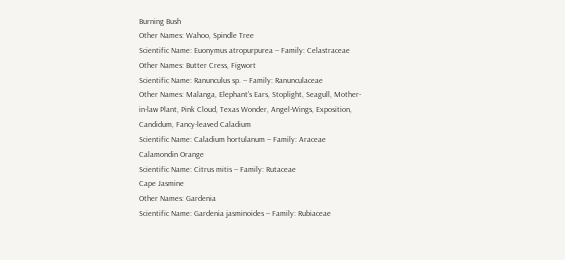Burning Bush
Other Names: Wahoo, Spindle Tree
Scientific Name: Euonymus atropurpurea -- Family: Celastraceae
Other Names: Butter Cress, Figwort
Scientific Name: Ranunculus sp. -- Family: Ranunculaceae
Other Names: Malanga, Elephant's Ears, Stoplight, Seagull, Mother-in-law Plant, Pink Cloud, Texas Wonder, Angel-Wings, Exposition, Candidum, Fancy-leaved Caladium
Scientific Name: Caladium hortulanum -- Family: Araceae
Calamondin Orange
Scientific Name: Citrus mitis -- Family: Rutaceae
Cape Jasmine
Other Names: Gardenia
Scientific Name: Gardenia jasminoides -- Family: Rubiaceae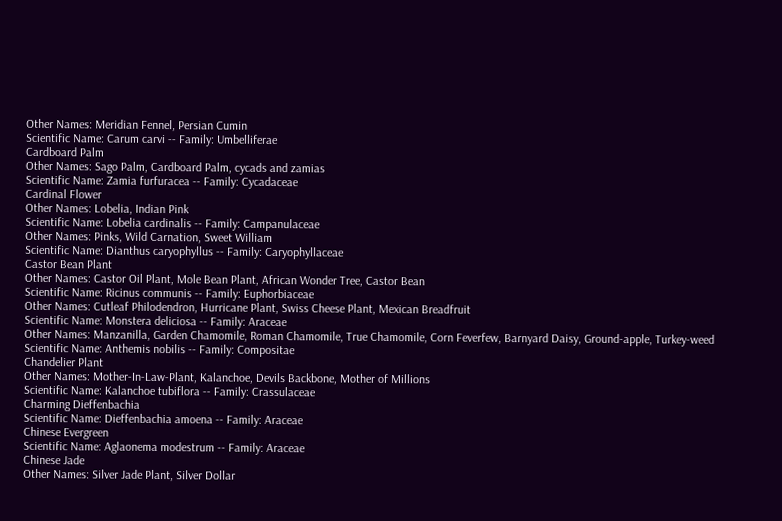Other Names: Meridian Fennel, Persian Cumin
Scientific Name: Carum carvi -- Family: Umbelliferae
Cardboard Palm
Other Names: Sago Palm, Cardboard Palm, cycads and zamias
Scientific Name: Zamia furfuracea -- Family: Cycadaceae
Cardinal Flower
Other Names: Lobelia, Indian Pink
Scientific Name: Lobelia cardinalis -- Family: Campanulaceae
Other Names: Pinks, Wild Carnation, Sweet William
Scientific Name: Dianthus caryophyllus -- Family: Caryophyllaceae
Castor Bean Plant
Other Names: Castor Oil Plant, Mole Bean Plant, African Wonder Tree, Castor Bean
Scientific Name: Ricinus communis -- Family: Euphorbiaceae
Other Names: Cutleaf Philodendron, Hurricane Plant, Swiss Cheese Plant, Mexican Breadfruit
Scientific Name: Monstera deliciosa -- Family: Araceae
Other Names: Manzanilla, Garden Chamomile, Roman Chamomile, True Chamomile, Corn Feverfew, Barnyard Daisy, Ground-apple, Turkey-weed
Scientific Name: Anthemis nobilis -- Family: Compositae
Chandelier Plant
Other Names: Mother-In-Law-Plant, Kalanchoe, Devils Backbone, Mother of Millions
Scientific Name: Kalanchoe tubiflora -- Family: Crassulaceae
Charming Dieffenbachia
Scientific Name: Dieffenbachia amoena -- Family: Araceae
Chinese Evergreen
Scientific Name: Aglaonema modestrum -- Family: Araceae
Chinese Jade
Other Names: Silver Jade Plant, Silver Dollar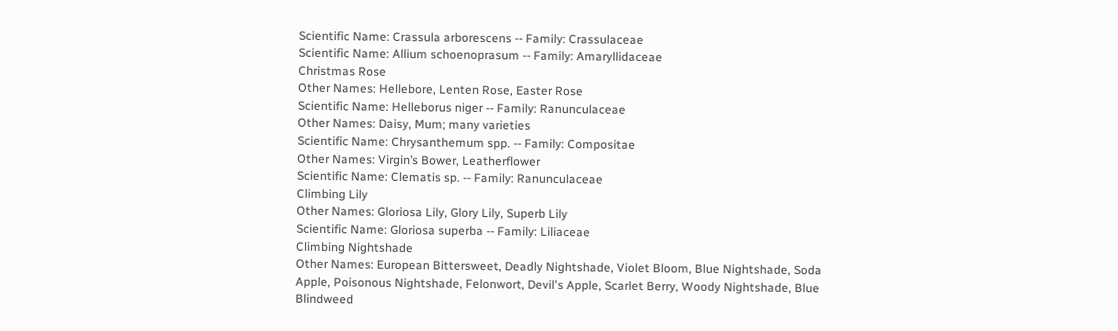Scientific Name: Crassula arborescens -- Family: Crassulaceae
Scientific Name: Allium schoenoprasum -- Family: Amaryllidaceae
Christmas Rose
Other Names: Hellebore, Lenten Rose, Easter Rose
Scientific Name: Helleborus niger -- Family: Ranunculaceae
Other Names: Daisy, Mum; many varieties
Scientific Name: Chrysanthemum spp. -- Family: Compositae
Other Names: Virgin’s Bower, Leatherflower
Scientific Name: Clematis sp. -- Family: Ranunculaceae
Climbing Lily
Other Names: Gloriosa Lily, Glory Lily, Superb Lily
Scientific Name: Gloriosa superba -- Family: Liliaceae
Climbing Nightshade
Other Names: European Bittersweet, Deadly Nightshade, Violet Bloom, Blue Nightshade, Soda Apple, Poisonous Nightshade, Felonwort, Devil's Apple, Scarlet Berry, Woody Nightshade, Blue Blindweed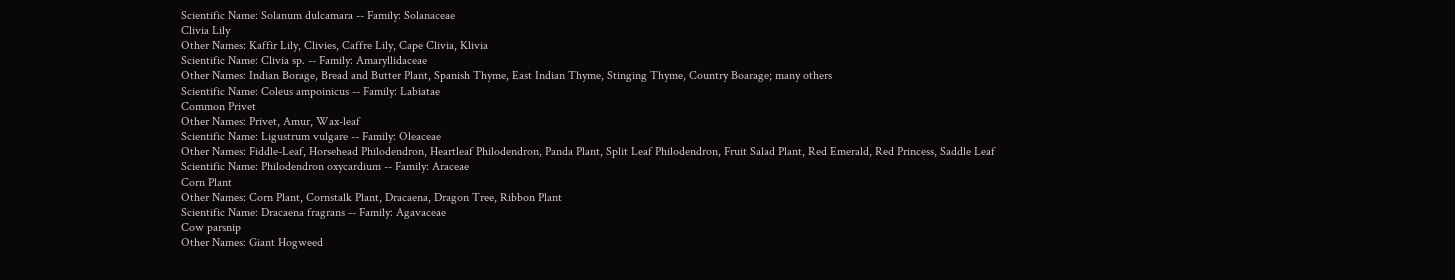Scientific Name: Solanum dulcamara -- Family: Solanaceae
Clivia Lily
Other Names: Kaffir Lily, Clivies, Caffre Lily, Cape Clivia, Klivia
Scientific Name: Clivia sp. -- Family: Amaryllidaceae
Other Names: Indian Borage, Bread and Butter Plant, Spanish Thyme, East Indian Thyme, Stinging Thyme, Country Boarage; many others
Scientific Name: Coleus ampoinicus -- Family: Labiatae
Common Privet
Other Names: Privet, Amur, Wax-leaf
Scientific Name: Ligustrum vulgare -- Family: Oleaceae
Other Names: Fiddle-Leaf, Horsehead Philodendron, Heartleaf Philodendron, Panda Plant, Split Leaf Philodendron, Fruit Salad Plant, Red Emerald, Red Princess, Saddle Leaf
Scientific Name: Philodendron oxycardium -- Family: Araceae
Corn Plant
Other Names: Corn Plant, Cornstalk Plant, Dracaena, Dragon Tree, Ribbon Plant
Scientific Name: Dracaena fragrans -- Family: Agavaceae
Cow parsnip
Other Names: Giant Hogweed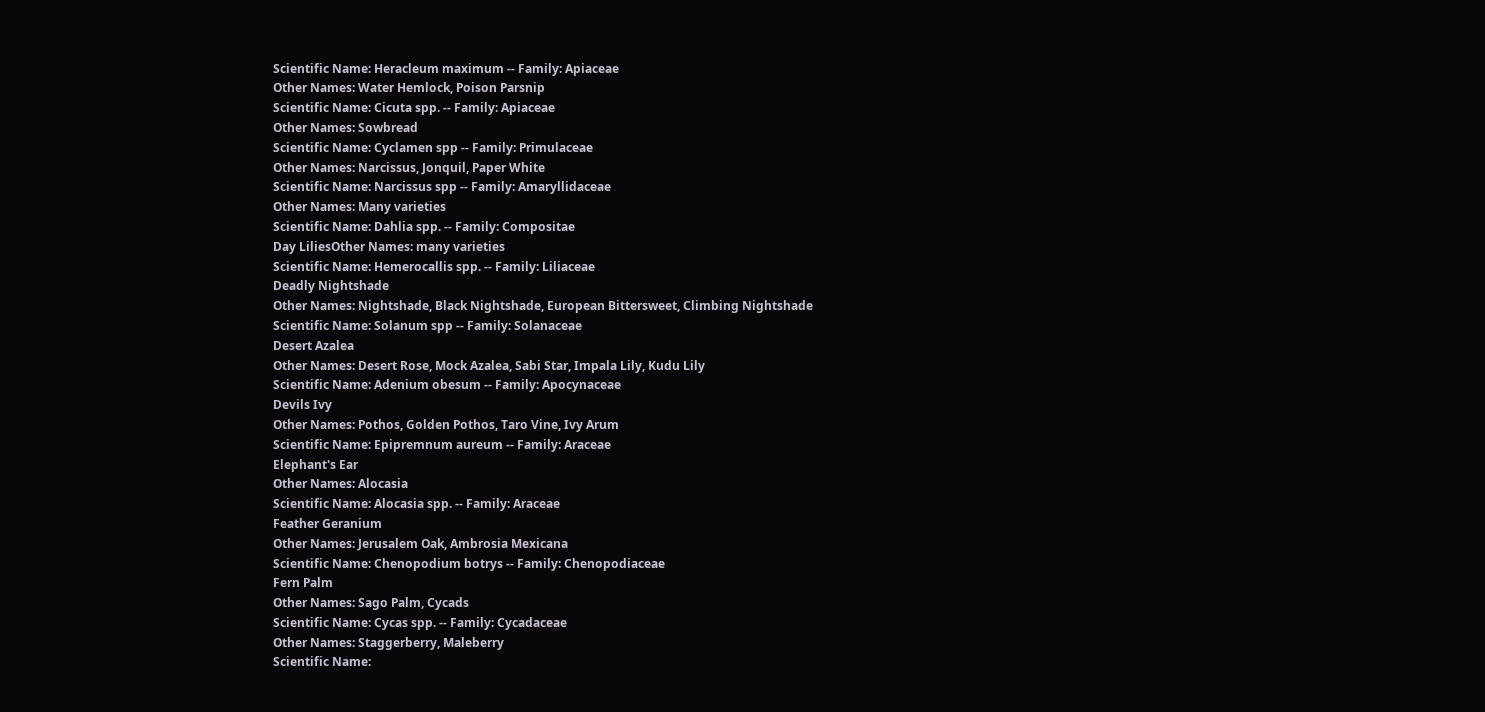Scientific Name: Heracleum maximum -- Family: Apiaceae
Other Names: Water Hemlock, Poison Parsnip
Scientific Name: Cicuta spp. -- Family: Apiaceae
Other Names: Sowbread
Scientific Name: Cyclamen spp -- Family: Primulaceae
Other Names: Narcissus, Jonquil, Paper White
Scientific Name: Narcissus spp -- Family: Amaryllidaceae
Other Names: Many varieties
Scientific Name: Dahlia spp. -- Family: Compositae
Day LiliesOther Names: many varieties
Scientific Name: Hemerocallis spp. -- Family: Liliaceae
Deadly Nightshade
Other Names: Nightshade, Black Nightshade, European Bittersweet, Climbing Nightshade
Scientific Name: Solanum spp -- Family: Solanaceae
Desert Azalea
Other Names: Desert Rose, Mock Azalea, Sabi Star, Impala Lily, Kudu Lily
Scientific Name: Adenium obesum -- Family: Apocynaceae
Devils Ivy
Other Names: Pothos, Golden Pothos, Taro Vine, Ivy Arum
Scientific Name: Epipremnum aureum -- Family: Araceae
Elephant's Ear
Other Names: Alocasia
Scientific Name: Alocasia spp. -- Family: Araceae
Feather Geranium
Other Names: Jerusalem Oak, Ambrosia Mexicana
Scientific Name: Chenopodium botrys -- Family: Chenopodiaceae
Fern Palm
Other Names: Sago Palm, Cycads
Scientific Name: Cycas spp. -- Family: Cycadaceae
Other Names: Staggerberry, Maleberry
Scientific Name: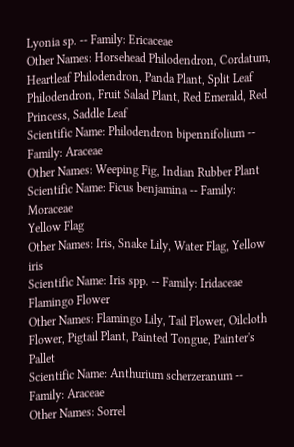Lyonia sp. -- Family: Ericaceae
Other Names: Horsehead Philodendron, Cordatum, Heartleaf Philodendron, Panda Plant, Split Leaf Philodendron, Fruit Salad Plant, Red Emerald, Red Princess, Saddle Leaf
Scientific Name: Philodendron bipennifolium -- Family: Araceae
Other Names: Weeping Fig, Indian Rubber Plant
Scientific Name: Ficus benjamina -- Family: Moraceae
Yellow Flag
Other Names: Iris, Snake Lily, Water Flag, Yellow iris
Scientific Name: Iris spp. -- Family: Iridaceae
Flamingo Flower
Other Names: Flamingo Lily, Tail Flower, Oilcloth Flower, Pigtail Plant, Painted Tongue, Painter's Pallet
Scientific Name: Anthurium scherzeranum -- Family: Araceae
Other Names: Sorrel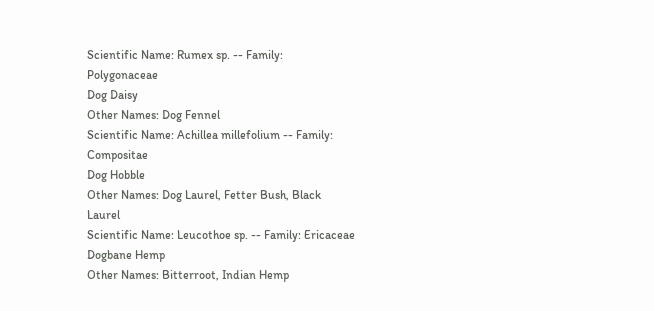Scientific Name: Rumex sp. -- Family: Polygonaceae
Dog Daisy
Other Names: Dog Fennel
Scientific Name: Achillea millefolium -- Family: Compositae
Dog Hobble
Other Names: Dog Laurel, Fetter Bush, Black Laurel
Scientific Name: Leucothoe sp. -- Family: Ericaceae
Dogbane Hemp
Other Names: Bitterroot, Indian Hemp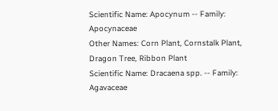Scientific Name: Apocynum -- Family: Apocynaceae
Other Names: Corn Plant, Cornstalk Plant, Dragon Tree, Ribbon Plant
Scientific Name: Dracaena spp. -- Family: Agavaceae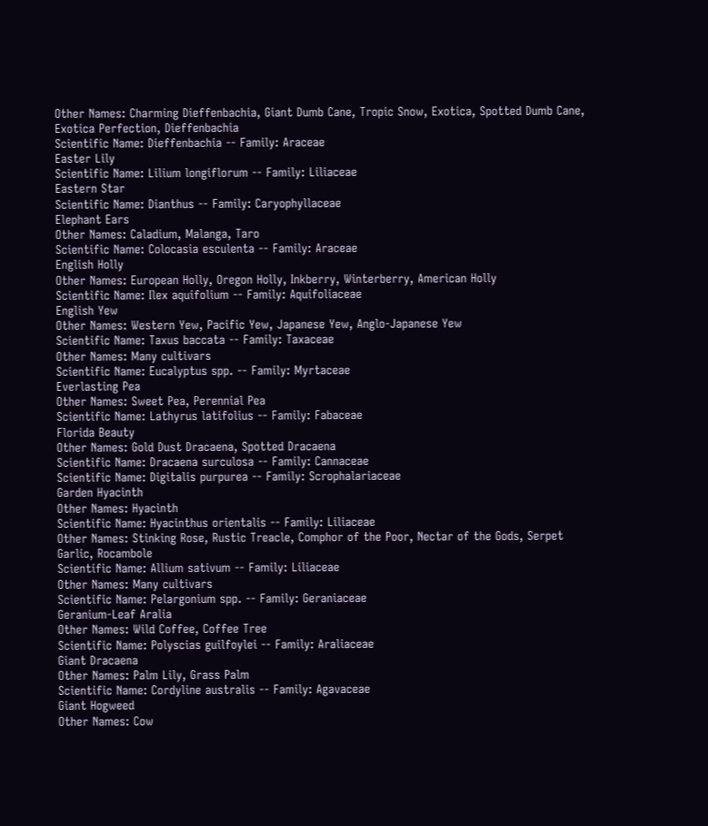Other Names: Charming Dieffenbachia, Giant Dumb Cane, Tropic Snow, Exotica, Spotted Dumb Cane, Exotica Perfection, Dieffenbachia
Scientific Name: Dieffenbachia -- Family: Araceae
Easter Lily
Scientific Name: Lilium longiflorum -- Family: Liliaceae
Eastern Star
Scientific Name: Dianthus -- Family: Caryophyllaceae
Elephant Ears
Other Names: Caladium, Malanga, Taro
Scientific Name: Colocasia esculenta -- Family: Araceae
English Holly
Other Names: European Holly, Oregon Holly, Inkberry, Winterberry, American Holly
Scientific Name: Ilex aquifolium -- Family: Aquifoliaceae
English Yew
Other Names: Western Yew, Pacific Yew, Japanese Yew, Anglo-Japanese Yew
Scientific Name: Taxus baccata -- Family: Taxaceae
Other Names: Many cultivars
Scientific Name: Eucalyptus spp. -- Family: Myrtaceae
Everlasting Pea
Other Names: Sweet Pea, Perennial Pea
Scientific Name: Lathyrus latifolius -- Family: Fabaceae
Florida Beauty
Other Names: Gold Dust Dracaena, Spotted Dracaena
Scientific Name: Dracaena surculosa -- Family: Cannaceae
Scientific Name: Digitalis purpurea -- Family: Scrophalariaceae
Garden Hyacinth
Other Names: Hyacinth
Scientific Name: Hyacinthus orientalis -- Family: Liliaceae
Other Names: Stinking Rose, Rustic Treacle, Comphor of the Poor, Nectar of the Gods, Serpet Garlic, Rocambole
Scientific Name: Allium sativum -- Family: Liliaceae
Other Names: Many cultivars
Scientific Name: Pelargonium spp. -- Family: Geraniaceae
Geranium-Leaf Aralia
Other Names: Wild Coffee, Coffee Tree
Scientific Name: Polyscias guilfoylei -- Family: Araliaceae
Giant Dracaena
Other Names: Palm Lily, Grass Palm
Scientific Name: Cordyline australis -- Family: Agavaceae
Giant Hogweed
Other Names: Cow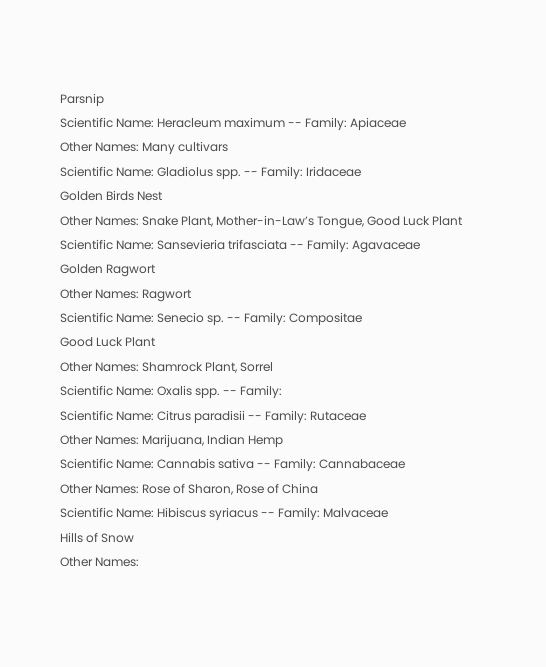Parsnip
Scientific Name: Heracleum maximum -- Family: Apiaceae
Other Names: Many cultivars
Scientific Name: Gladiolus spp. -- Family: Iridaceae
Golden Birds Nest
Other Names: Snake Plant, Mother-in-Law’s Tongue, Good Luck Plant
Scientific Name: Sansevieria trifasciata -- Family: Agavaceae
Golden Ragwort
Other Names: Ragwort
Scientific Name: Senecio sp. -- Family: Compositae
Good Luck Plant
Other Names: Shamrock Plant, Sorrel
Scientific Name: Oxalis spp. -- Family:
Scientific Name: Citrus paradisii -- Family: Rutaceae
Other Names: Marijuana, Indian Hemp
Scientific Name: Cannabis sativa -- Family: Cannabaceae
Other Names: Rose of Sharon, Rose of China
Scientific Name: Hibiscus syriacus -- Family: Malvaceae
Hills of Snow
Other Names: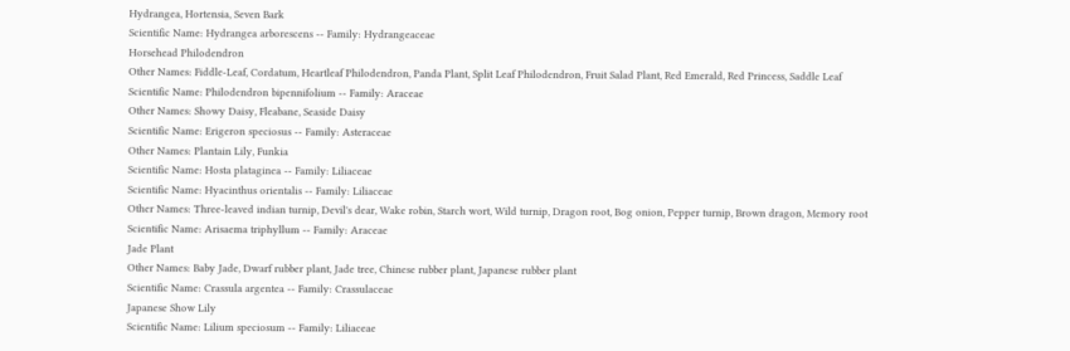Hydrangea, Hortensia, Seven Bark
Scientific Name: Hydrangea arborescens -- Family: Hydrangeaceae
Horsehead Philodendron
Other Names: Fiddle-Leaf, Cordatum, Heartleaf Philodendron, Panda Plant, Split Leaf Philodendron, Fruit Salad Plant, Red Emerald, Red Princess, Saddle Leaf
Scientific Name: Philodendron bipennifolium -- Family: Araceae
Other Names: Showy Daisy, Fleabane, Seaside Daisy
Scientific Name: Erigeron speciosus -- Family: Asteraceae
Other Names: Plantain Lily, Funkia
Scientific Name: Hosta plataginea -- Family: Liliaceae
Scientific Name: Hyacinthus orientalis -- Family: Liliaceae
Other Names: Three-leaved indian turnip, Devil's dear, Wake robin, Starch wort, Wild turnip, Dragon root, Bog onion, Pepper turnip, Brown dragon, Memory root
Scientific Name: Arisaema triphyllum -- Family: Araceae
Jade Plant
Other Names: Baby Jade, Dwarf rubber plant, Jade tree, Chinese rubber plant, Japanese rubber plant
Scientific Name: Crassula argentea -- Family: Crassulaceae
Japanese Show Lily
Scientific Name: Lilium speciosum -- Family: Liliaceae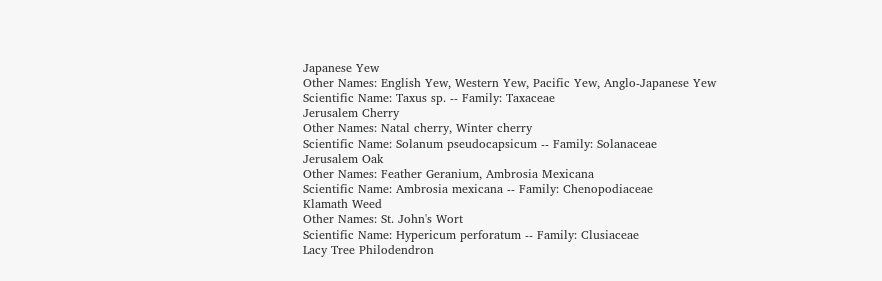Japanese Yew
Other Names: English Yew, Western Yew, Pacific Yew, Anglo-Japanese Yew
Scientific Name: Taxus sp. -- Family: Taxaceae
Jerusalem Cherry
Other Names: Natal cherry, Winter cherry
Scientific Name: Solanum pseudocapsicum -- Family: Solanaceae
Jerusalem Oak
Other Names: Feather Geranium, Ambrosia Mexicana
Scientific Name: Ambrosia mexicana -- Family: Chenopodiaceae
Klamath Weed
Other Names: St. John's Wort
Scientific Name: Hypericum perforatum -- Family: Clusiaceae
Lacy Tree Philodendron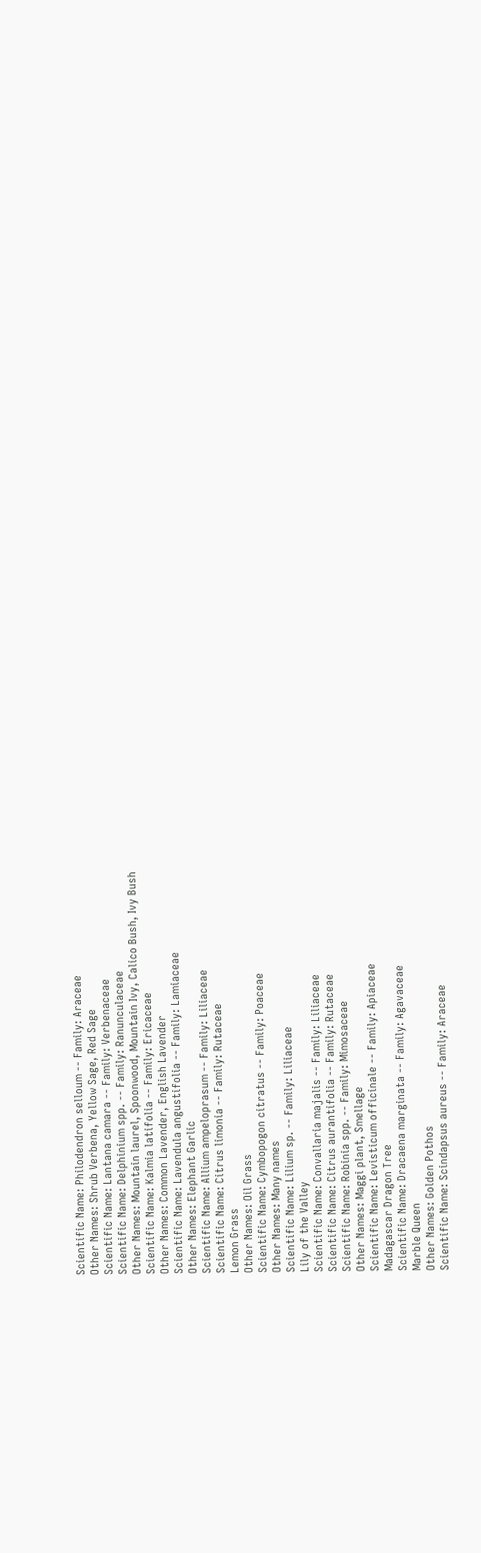Scientific Name: Philodendron selloum -- Family: Araceae
Other Names: Shrub Verbena, Yellow Sage, Red Sage
Scientific Name: Lantana camara -- Family: Verbenaceae
Scientific Name: Delphinium spp. -- Family: Ranunculaceae
Other Names: Mountain laurel, Spoonwood, Mountain Ivy, Calico Bush, Ivy Bush
Scientific Name: Kalmia latifolia -- Family: Ericaceae
Other Names: Common Lavender, English Lavender
Scientific Name: Lavendula angustifolia -- Family: Lamiaceae
Other Names: Elephant Garlic
Scientific Name: Allium ampeloprasum -- Family: Liliaceae
Scientific Name: Citrus limonia -- Family: Rutaceae
Lemon Grass
Other Names: Oil Grass
Scientific Name: Cymbopogon citratus -- Family: Poaceae
Other Names: Many names
Scientific Name: Lilium sp. -- Family: Liliaceae
Lily of the Valley
Scientific Name: Convallaria majalis -- Family: Liliaceae
Scientific Name: Citrus aurantifolia -- Family: Rutaceae
Scientific Name: Robinia spp. -- Family: Mimosaceae
Other Names: Maggi plant, Smellage
Scientific Name: Levisticum officinale -- Family: Apiaceae
Madagascar Dragon Tree
Scientific Name: Dracaena marginata -- Family: Agavaceae
Marble Queen
Other Names: Golden Pothos
Scientific Name: Scindapsus aureus -- Family: Araceae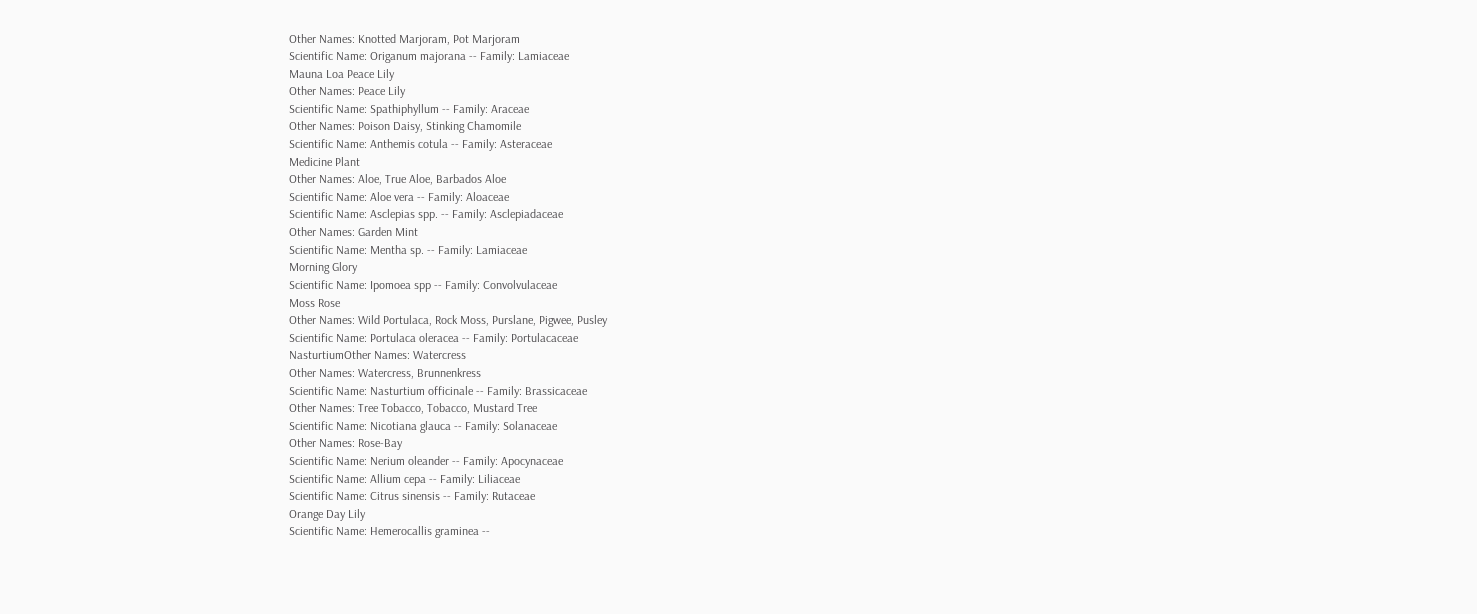Other Names: Knotted Marjoram, Pot Marjoram
Scientific Name: Origanum majorana -- Family: Lamiaceae
Mauna Loa Peace Lily
Other Names: Peace Lily
Scientific Name: Spathiphyllum -- Family: Araceae
Other Names: Poison Daisy, Stinking Chamomile
Scientific Name: Anthemis cotula -- Family: Asteraceae
Medicine Plant
Other Names: Aloe, True Aloe, Barbados Aloe
Scientific Name: Aloe vera -- Family: Aloaceae
Scientific Name: Asclepias spp. -- Family: Asclepiadaceae
Other Names: Garden Mint
Scientific Name: Mentha sp. -- Family: Lamiaceae
Morning Glory
Scientific Name: Ipomoea spp -- Family: Convolvulaceae
Moss Rose
Other Names: Wild Portulaca, Rock Moss, Purslane, Pigwee, Pusley
Scientific Name: Portulaca oleracea -- Family: Portulacaceae
NasturtiumOther Names: Watercress
Other Names: Watercress, Brunnenkress
Scientific Name: Nasturtium officinale -- Family: Brassicaceae
Other Names: Tree Tobacco, Tobacco, Mustard Tree
Scientific Name: Nicotiana glauca -- Family: Solanaceae
Other Names: Rose-Bay
Scientific Name: Nerium oleander -- Family: Apocynaceae
Scientific Name: Allium cepa -- Family: Liliaceae
Scientific Name: Citrus sinensis -- Family: Rutaceae
Orange Day Lily
Scientific Name: Hemerocallis graminea --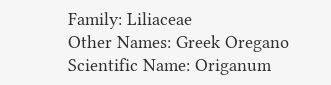Family: Liliaceae
Other Names: Greek Oregano
Scientific Name: Origanum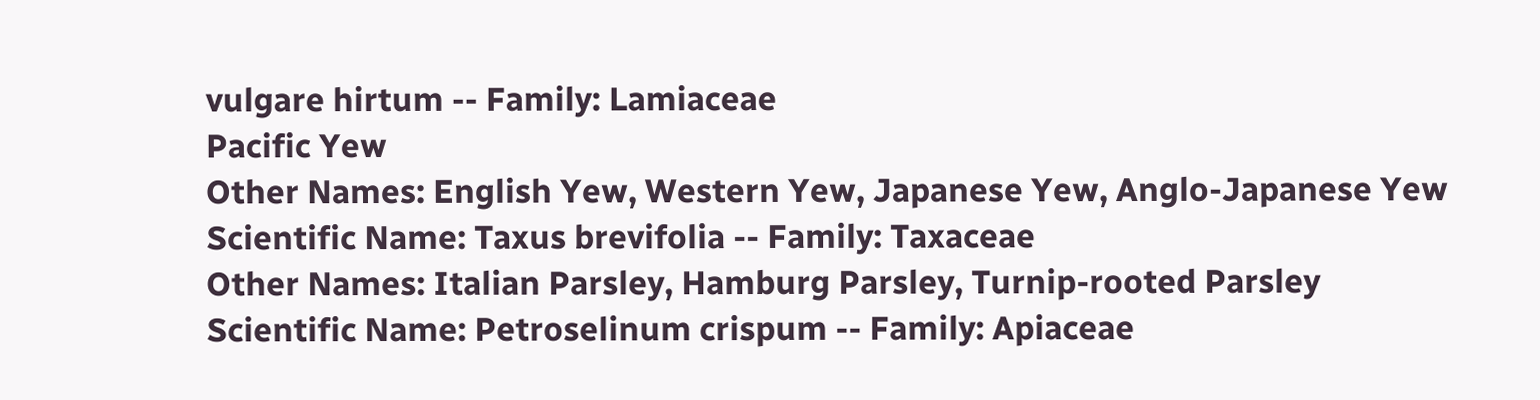vulgare hirtum -- Family: Lamiaceae
Pacific Yew
Other Names: English Yew, Western Yew, Japanese Yew, Anglo-Japanese Yew
Scientific Name: Taxus brevifolia -- Family: Taxaceae
Other Names: Italian Parsley, Hamburg Parsley, Turnip-rooted Parsley
Scientific Name: Petroselinum crispum -- Family: Apiaceae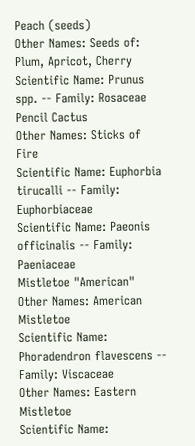Peach (seeds)
Other Names: Seeds of: Plum, Apricot, Cherry
Scientific Name: Prunus spp. -- Family: Rosaceae
Pencil Cactus
Other Names: Sticks of Fire
Scientific Name: Euphorbia tirucalli -- Family: Euphorbiaceae
Scientific Name: Paeonis officinalis -- Family: Paeniaceae
Mistletoe "American"
Other Names: American Mistletoe
Scientific Name: Phoradendron flavescens -- Family: Viscaceae
Other Names: Eastern Mistletoe
Scientific Name: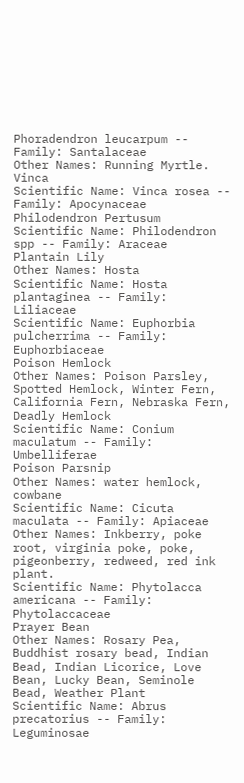Phoradendron leucarpum -- Family: Santalaceae
Other Names: Running Myrtle. Vinca
Scientific Name: Vinca rosea -- Family: Apocynaceae
Philodendron Pertusum
Scientific Name: Philodendron spp -- Family: Araceae
Plantain Lily
Other Names: Hosta
Scientific Name: Hosta plantaginea -- Family: Liliaceae
Scientific Name: Euphorbia pulcherrima -- Family: Euphorbiaceae
Poison Hemlock
Other Names: Poison Parsley, Spotted Hemlock, Winter Fern, California Fern, Nebraska Fern, Deadly Hemlock
Scientific Name: Conium maculatum -- Family: Umbelliferae
Poison Parsnip
Other Names: water hemlock, cowbane
Scientific Name: Cicuta maculata -- Family: Apiaceae
Other Names: Inkberry, poke root, virginia poke, poke, pigeonberry, redweed, red ink plant.
Scientific Name: Phytolacca americana -- Family: Phytolaccaceae
Prayer Bean
Other Names: Rosary Pea, Buddhist rosary bead, Indian Bead, Indian Licorice, Love Bean, Lucky Bean, Seminole Bead, Weather Plant
Scientific Name: Abrus precatorius -- Family: Leguminosae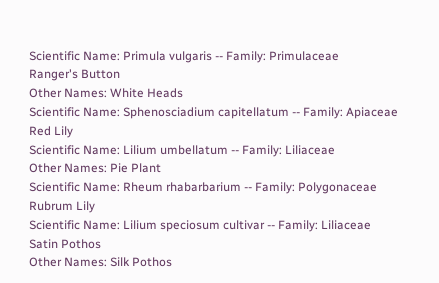Scientific Name: Primula vulgaris -- Family: Primulaceae
Ranger's Button
Other Names: White Heads
Scientific Name: Sphenosciadium capitellatum -- Family: Apiaceae
Red Lily
Scientific Name: Lilium umbellatum -- Family: Liliaceae
Other Names: Pie Plant
Scientific Name: Rheum rhabarbarium -- Family: Polygonaceae
Rubrum Lily
Scientific Name: Lilium speciosum cultivar -- Family: Liliaceae
Satin Pothos
Other Names: Silk Pothos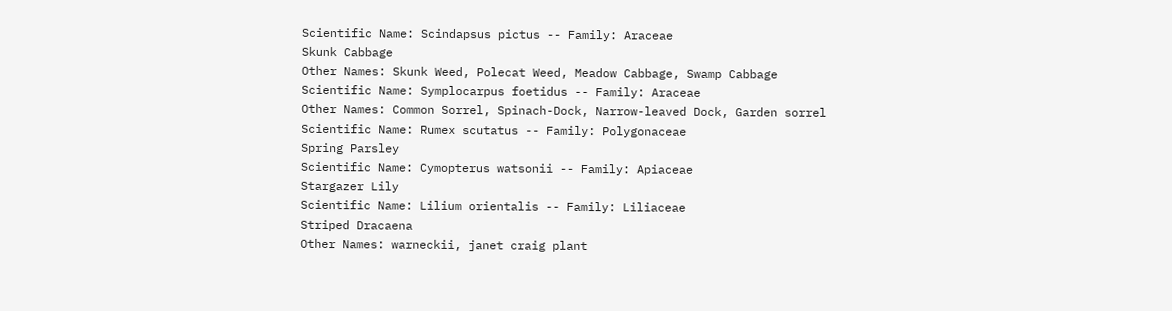Scientific Name: Scindapsus pictus -- Family: Araceae
Skunk Cabbage
Other Names: Skunk Weed, Polecat Weed, Meadow Cabbage, Swamp Cabbage
Scientific Name: Symplocarpus foetidus -- Family: Araceae
Other Names: Common Sorrel, Spinach-Dock, Narrow-leaved Dock, Garden sorrel
Scientific Name: Rumex scutatus -- Family: Polygonaceae
Spring Parsley
Scientific Name: Cymopterus watsonii -- Family: Apiaceae
Stargazer Lily
Scientific Name: Lilium orientalis -- Family: Liliaceae
Striped Dracaena
Other Names: warneckii, janet craig plant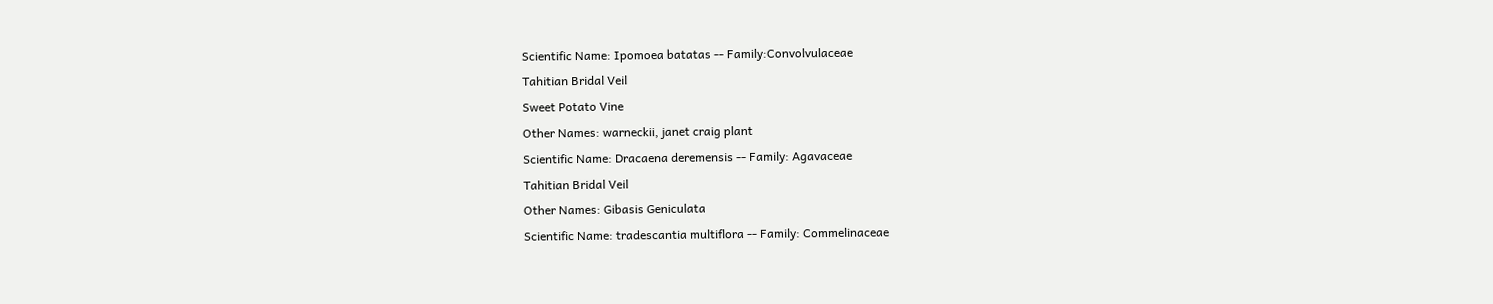Scientific Name: Ipomoea batatas -- Family:Convolvulaceae
Tahitian Bridal Veil
Sweet Potato Vine
Other Names: warneckii, janet craig plant
Scientific Name: Dracaena deremensis -- Family: Agavaceae
Tahitian Bridal Veil
Other Names: Gibasis Geniculata
Scientific Name: tradescantia multiflora -- Family: Commelinaceae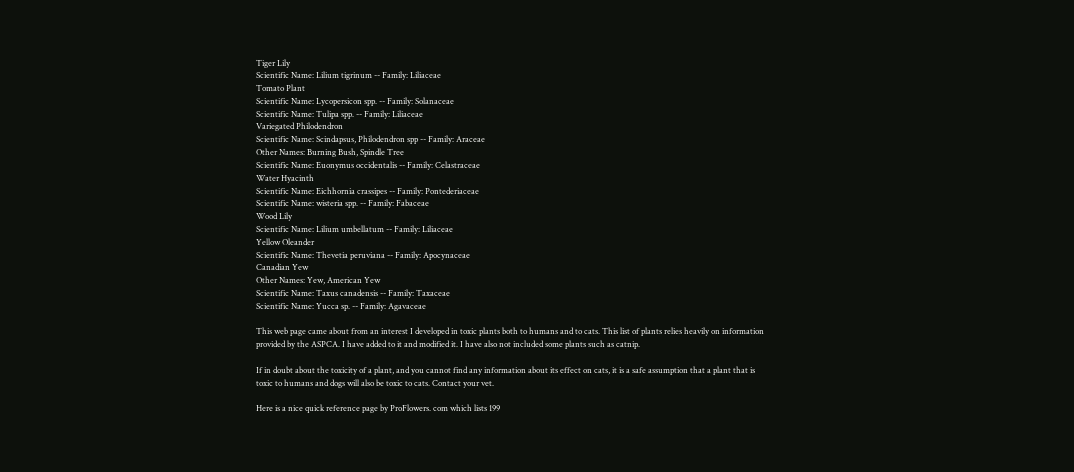Tiger Lily
Scientific Name: Lilium tigrinum -- Family: Liliaceae
Tomato Plant
Scientific Name: Lycopersicon spp. -- Family: Solanaceae
Scientific Name: Tulipa spp. -- Family: Liliaceae
Variegated Philodendron
Scientific Name: Scindapsus, Philodendron spp -- Family: Araceae
Other Names: Burning Bush, Spindle Tree
Scientific Name: Euonymus occidentalis -- Family: Celastraceae
Water Hyacinth
Scientific Name: Eichhornia crassipes -- Family: Pontederiaceae
Scientific Name: wisteria spp. -- Family: Fabaceae
Wood Lily
Scientific Name: Lilium umbellatum -- Family: Liliaceae
Yellow Oleander
Scientific Name: Thevetia peruviana -- Family: Apocynaceae
Canadian Yew
Other Names: Yew, American Yew
Scientific Name: Taxus canadensis -- Family: Taxaceae
Scientific Name: Yucca sp. -- Family: Agavaceae

This web page came about from an interest I developed in toxic plants both to humans and to cats. This list of plants relies heavily on information provided by the ASPCA. I have added to it and modified it. I have also not included some plants such as catnip.

If in doubt about the toxicity of a plant, and you cannot find any information about its effect on cats, it is a safe assumption that a plant that is toxic to humans and dogs will also be toxic to cats. Contact your vet.

Here is a nice quick reference page by ProFlowers. com which lists 199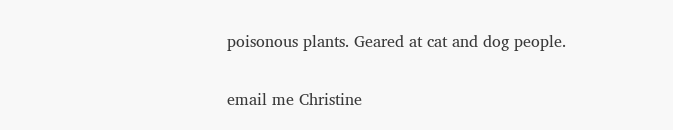poisonous plants. Geared at cat and dog people.

email me Christine